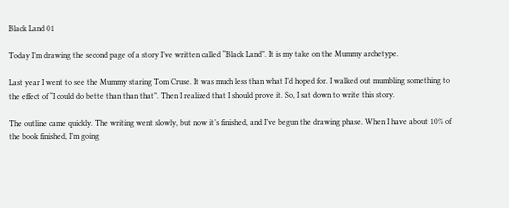Black Land 01

Today I’m drawing the second page of a story I’ve written called “Black Land”. It is my take on the Mummy archetype.

Last year I went to see the Mummy staring Tom Cruse. It was much less than what I’d hoped for. I walked out mumbling something to the effect of “I could do bette than than that”. Then I realized that I should prove it. So, I sat down to write this story.

The outline came quickly. The writing went slowly, but now it’s finished, and I’ve begun the drawing phase. When I have about 10% of the book finished, I’m going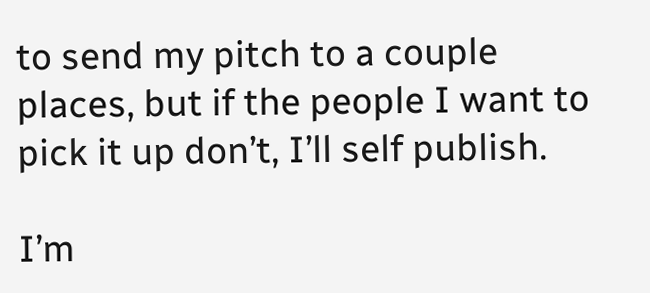to send my pitch to a couple places, but if the people I want to pick it up don’t, I’ll self publish.

I’m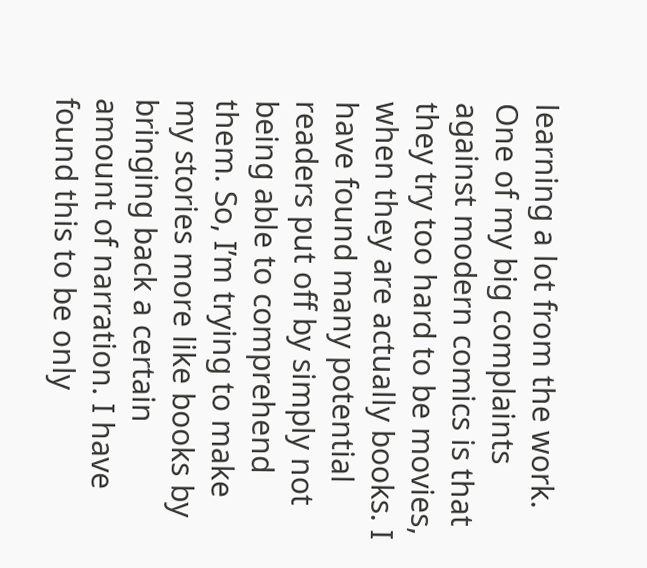learning a lot from the work. One of my big complaints against modern comics is that they try too hard to be movies, when they are actually books. I have found many potential readers put off by simply not being able to comprehend them. So, I’m trying to make my stories more like books by bringing back a certain amount of narration. I have found this to be only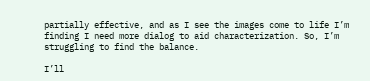partially effective, and as I see the images come to life I’m finding I need more dialog to aid characterization. So, I’m struggling to find the balance.

I’ll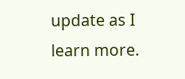update as I learn more.